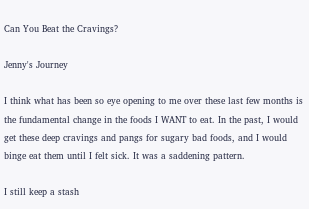Can You Beat the Cravings?

Jenny's Journey

I think what has been so eye opening to me over these last few months is the fundamental change in the foods I WANT to eat. In the past, I would get these deep cravings and pangs for sugary bad foods, and I would binge eat them until I felt sick. It was a saddening pattern.

I still keep a stash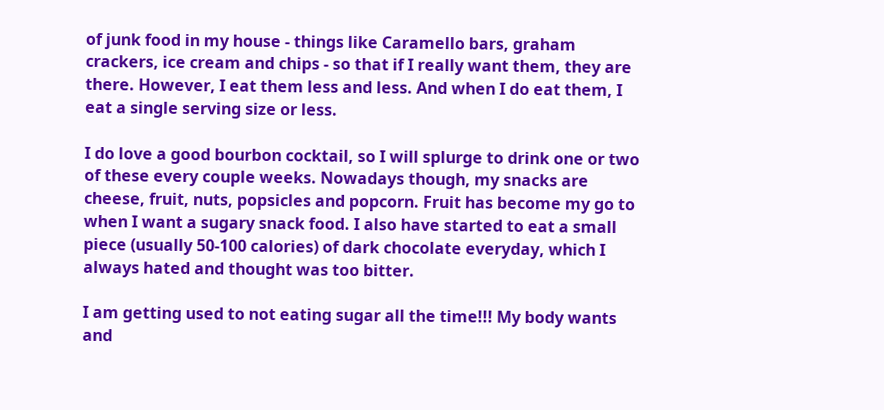of junk food in my house - things like Caramello bars, graham crackers, ice cream and chips - so that if I really want them, they are there. However, I eat them less and less. And when I do eat them, I eat a single serving size or less.

I do love a good bourbon cocktail, so I will splurge to drink one or two of these every couple weeks. Nowadays though, my snacks are cheese, fruit, nuts, popsicles and popcorn. Fruit has become my go to when I want a sugary snack food. I also have started to eat a small piece (usually 50-100 calories) of dark chocolate everyday, which I always hated and thought was too bitter.

I am getting used to not eating sugar all the time!!! My body wants and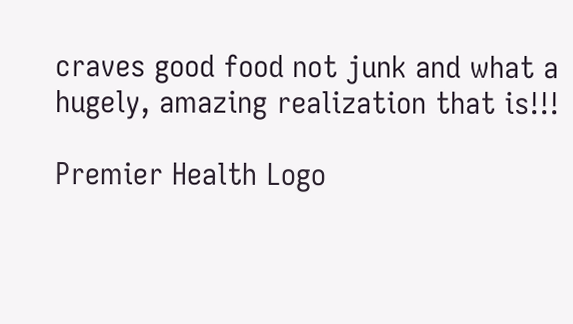craves good food not junk and what a hugely, amazing realization that is!!!

Premier Health Logo